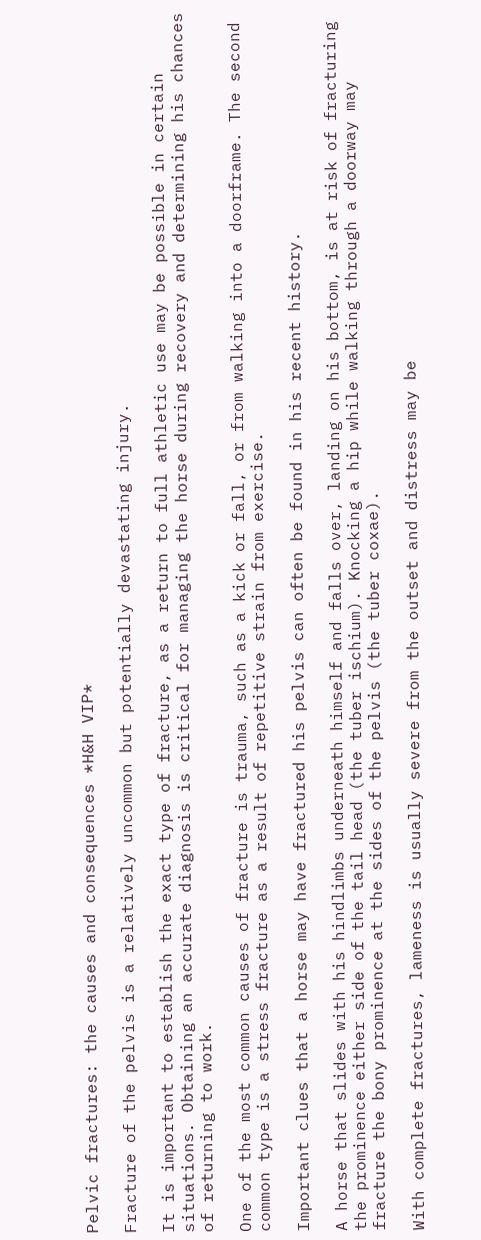Pelvic fractures: the causes and consequences *H&H VIP*

Fracture of the pelvis is a relatively uncommon but potentially devastating injury.

It is important to establish the exact type of fracture, as a return to full athletic use may be possible in certain situations. Obtaining an accurate diagnosis is critical for managing the horse during recovery and determining his chances of returning to work.

One of the most common causes of fracture is trauma, such as a kick or fall, or from walking into a doorframe. The second common type is a stress fracture as a result of repetitive strain from exercise.

Important clues that a horse may have fractured his pelvis can often be found in his recent history.

A horse that slides with his hindlimbs underneath himself and falls over, landing on his bottom, is at risk of fracturing the prominence either side of the tail head (the tuber ischium). Knocking a hip while walking through a doorway may fracture the bony prominence at the sides of the pelvis (the tuber coxae).

With complete fractures, lameness is usually severe from the outset and distress may be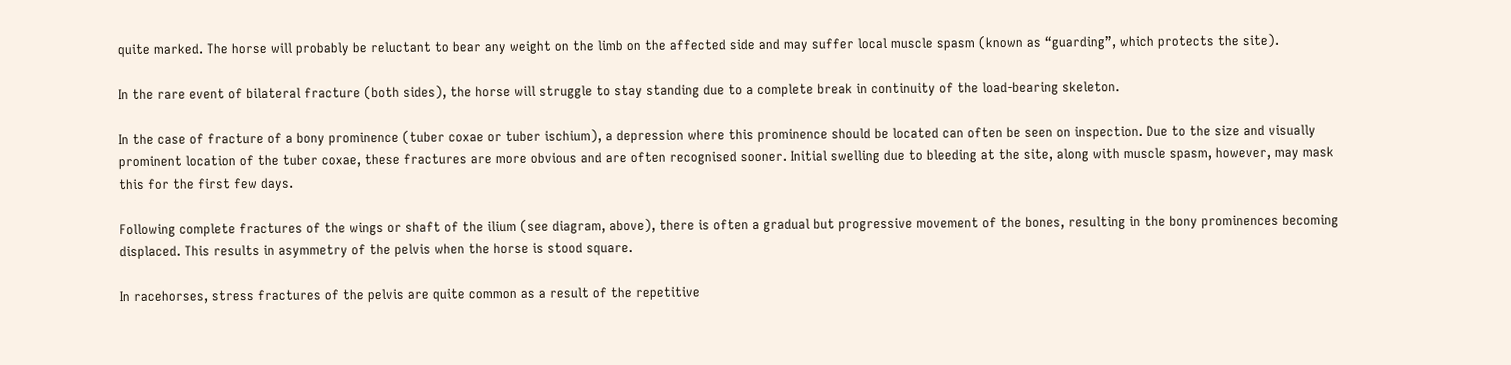quite marked. The horse will probably be reluctant to bear any weight on the limb on the affected side and may suffer local muscle spasm (known as “guarding”, which protects the site).

In the rare event of bilateral fracture (both sides), the horse will struggle to stay standing due to a complete break in continuity of the load-bearing skeleton.

In the case of fracture of a bony prominence (tuber coxae or tuber ischium), a depression where this prominence should be located can often be seen on inspection. Due to the size and visually prominent location of the tuber coxae, these fractures are more obvious and are often recognised sooner. Initial swelling due to bleeding at the site, along with muscle spasm, however, may mask this for the first few days.

Following complete fractures of the wings or shaft of the ilium (see diagram, above), there is often a gradual but progressive movement of the bones, resulting in the bony prominences becoming displaced. This results in asymmetry of the pelvis when the horse is stood square.

In racehorses, stress fractures of the pelvis are quite common as a result of the repetitive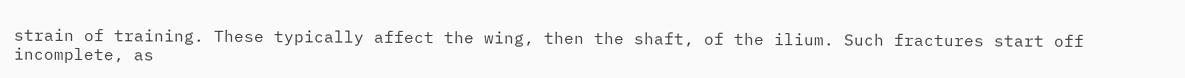strain of training. These typically affect the wing, then the shaft, of the ilium. Such fractures start off incomplete, as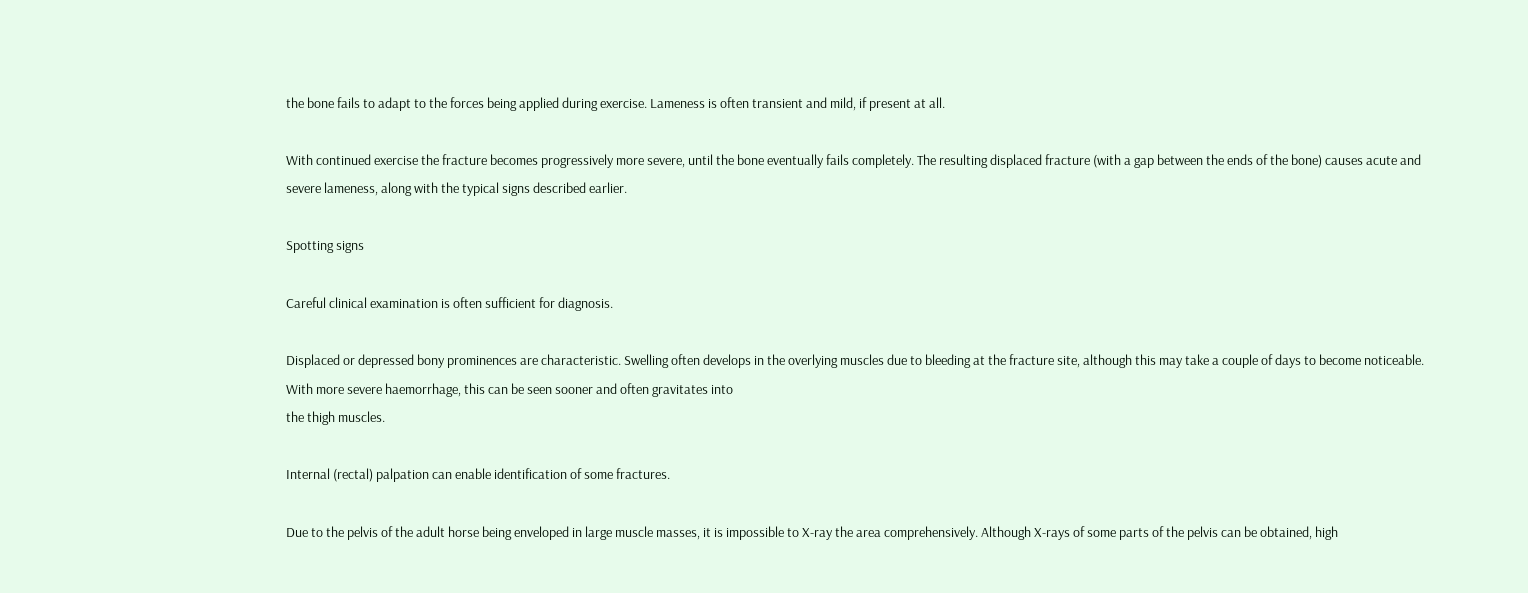the bone fails to adapt to the forces being applied during exercise. Lameness is often transient and mild, if present at all.

With continued exercise the fracture becomes progressively more severe, until the bone eventually fails completely. The resulting displaced fracture (with a gap between the ends of the bone) causes acute and severe lameness, along with the typical signs described earlier.

Spotting signs

Careful clinical examination is often sufficient for diagnosis.

Displaced or depressed bony prominences are characteristic. Swelling often develops in the overlying muscles due to bleeding at the fracture site, although this may take a couple of days to become noticeable. With more severe haemorrhage, this can be seen sooner and often gravitates into
the thigh muscles.

Internal (rectal) palpation can enable identification of some fractures.

Due to the pelvis of the adult horse being enveloped in large muscle masses, it is impossible to X-ray the area comprehensively. Although X-rays of some parts of the pelvis can be obtained, high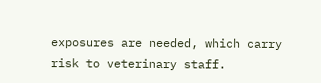exposures are needed, which carry risk to veterinary staff.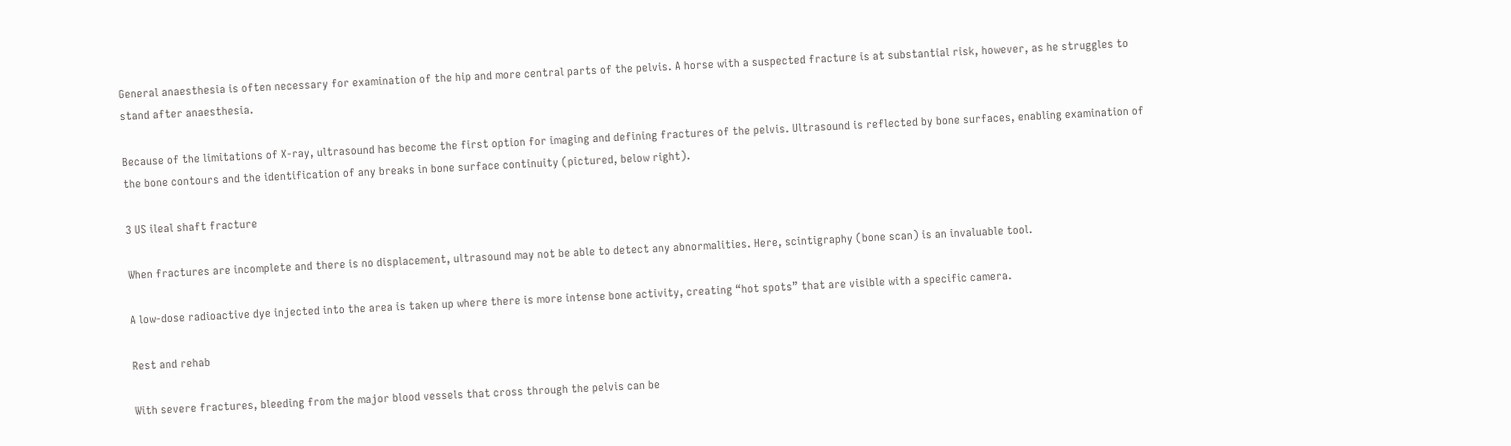General anaesthesia is often necessary for examination of the hip and more central parts of the pelvis. A horse with a suspected fracture is at substantial risk, however, as he struggles to stand after anaesthesia.

Because of the limitations of X-ray, ultrasound has become the first option for imaging and defining fractures of the pelvis. Ultrasound is reflected by bone surfaces, enabling examination of the bone contours and the identification of any breaks in bone surface continuity (pictured, below right).

3 US ileal shaft fracture

When fractures are incomplete and there is no displacement, ultrasound may not be able to detect any abnormalities. Here, scintigraphy (bone scan) is an invaluable tool.

A low-dose radioactive dye injected into the area is taken up where there is more intense bone activity, creating “hot spots” that are visible with a specific camera.

Rest and rehab

With severe fractures, bleeding from the major blood vessels that cross through the pelvis can be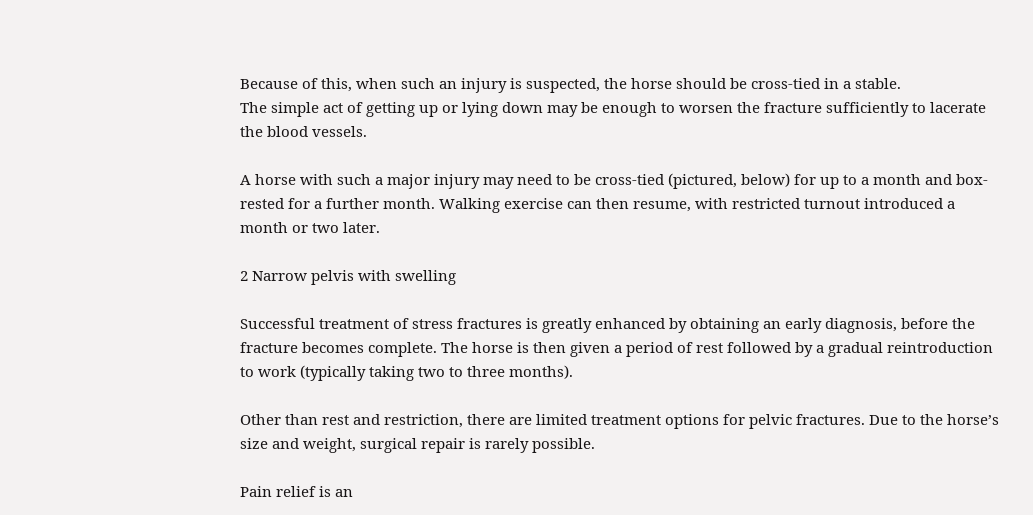Because of this, when such an injury is suspected, the horse should be cross-tied in a stable.
The simple act of getting up or lying down may be enough to worsen the fracture sufficiently to lacerate the blood vessels.

A horse with such a major injury may need to be cross-tied (pictured, below) for up to a month and box-rested for a further month. Walking exercise can then resume, with restricted turnout introduced a month or two later.

2 Narrow pelvis with swelling

Successful treatment of stress fractures is greatly enhanced by obtaining an early diagnosis, before the fracture becomes complete. The horse is then given a period of rest followed by a gradual reintroduction to work (typically taking two to three months).

Other than rest and restriction, there are limited treatment options for pelvic fractures. Due to the horse’s size and weight, surgical repair is rarely possible.

Pain relief is an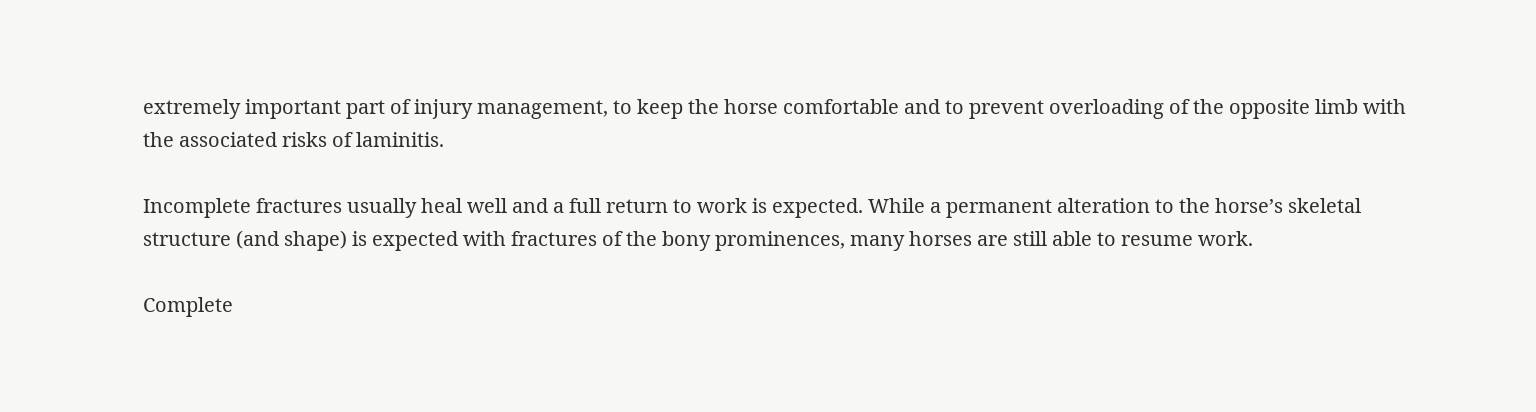extremely important part of injury management, to keep the horse comfortable and to prevent overloading of the opposite limb with the associated risks of laminitis.

Incomplete fractures usually heal well and a full return to work is expected. While a permanent alteration to the horse’s skeletal structure (and shape) is expected with fractures of the bony prominences, many horses are still able to resume work.

Complete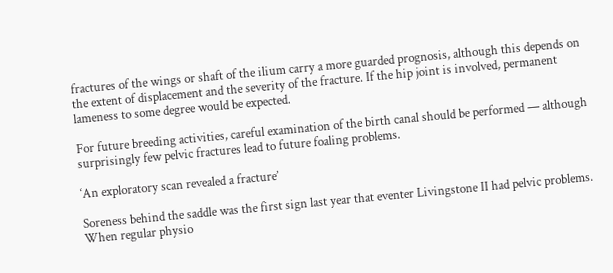fractures of the wings or shaft of the ilium carry a more guarded prognosis, although this depends on the extent of displacement and the severity of the fracture. If the hip joint is involved, permanent lameness to some degree would be expected.

For future breeding activities, careful examination of the birth canal should be performed — although surprisingly few pelvic fractures lead to future foaling problems.

‘An exploratory scan revealed a fracture’

Soreness behind the saddle was the first sign last year that eventer Livingstone II had pelvic problems. When regular physio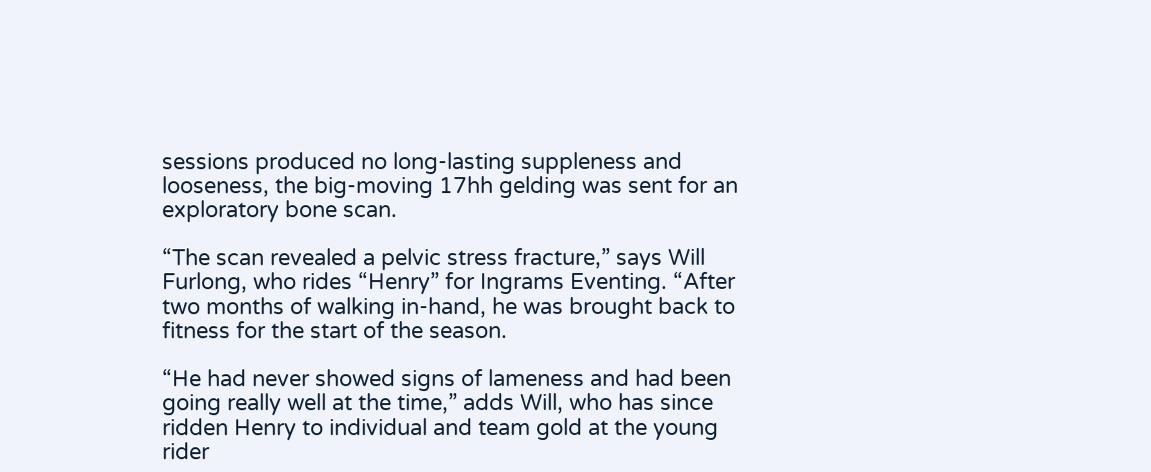sessions produced no long-lasting suppleness and looseness, the big-moving 17hh gelding was sent for an exploratory bone scan.

“The scan revealed a pelvic stress fracture,” says Will Furlong, who rides “Henry” for Ingrams Eventing. “After two months of walking in-hand, he was brought back to fitness for the start of the season.

“He had never showed signs of lameness and had been going really well at the time,” adds Will, who has since ridden Henry to individual and team gold at the young rider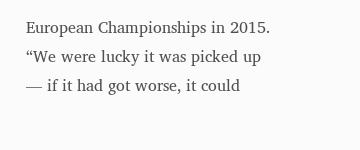European Championships in 2015. “We were lucky it was picked up — if it had got worse, it could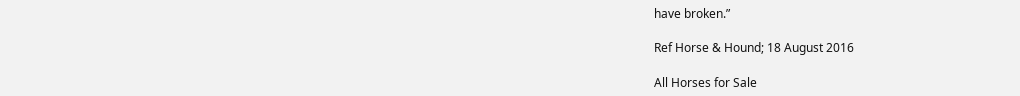have broken.”

Ref Horse & Hound; 18 August 2016

All Horses for Sale